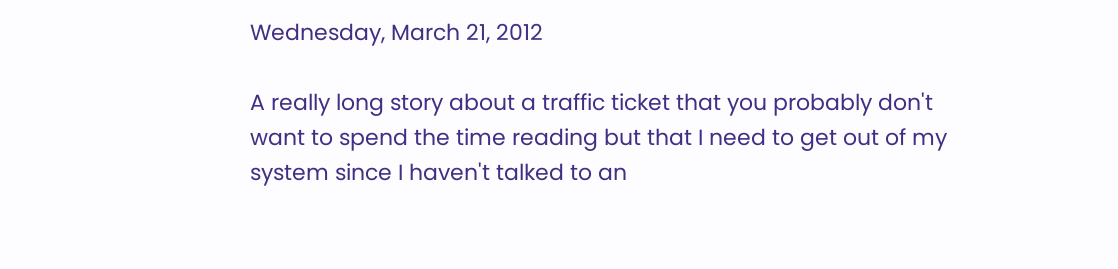Wednesday, March 21, 2012

A really long story about a traffic ticket that you probably don't want to spend the time reading but that I need to get out of my system since I haven't talked to an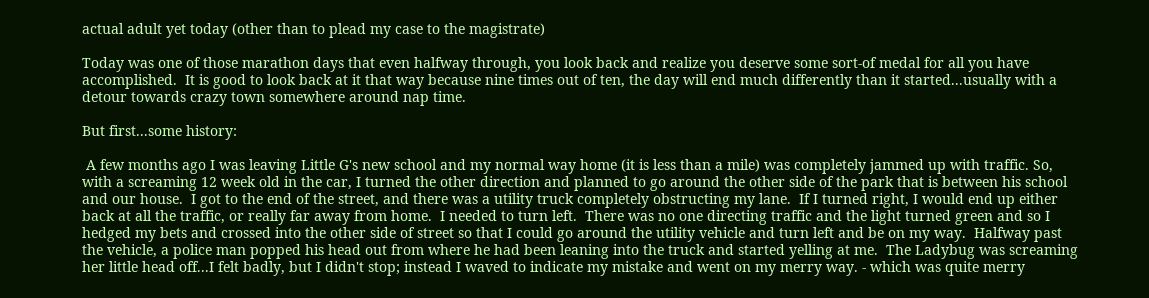actual adult yet today (other than to plead my case to the magistrate)

Today was one of those marathon days that even halfway through, you look back and realize you deserve some sort-of medal for all you have accomplished.  It is good to look back at it that way because nine times out of ten, the day will end much differently than it started...usually with a detour towards crazy town somewhere around nap time.

But first...some history:

 A few months ago I was leaving Little G's new school and my normal way home (it is less than a mile) was completely jammed up with traffic. So, with a screaming 12 week old in the car, I turned the other direction and planned to go around the other side of the park that is between his school and our house.  I got to the end of the street, and there was a utility truck completely obstructing my lane.  If I turned right, I would end up either back at all the traffic, or really far away from home.  I needed to turn left.  There was no one directing traffic and the light turned green and so I hedged my bets and crossed into the other side of street so that I could go around the utility vehicle and turn left and be on my way.  Halfway past the vehicle, a police man popped his head out from where he had been leaning into the truck and started yelling at me.  The Ladybug was screaming her little head off...I felt badly, but I didn't stop; instead I waved to indicate my mistake and went on my merry way. - which was quite merry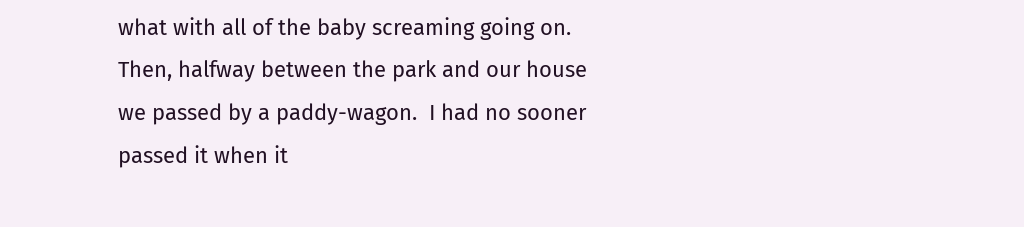what with all of the baby screaming going on.  Then, halfway between the park and our house we passed by a paddy-wagon.  I had no sooner passed it when it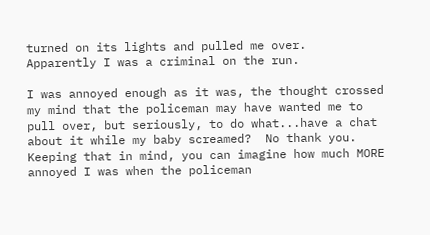turned on its lights and pulled me over.  Apparently I was a criminal on the run.

I was annoyed enough as it was, the thought crossed my mind that the policeman may have wanted me to pull over, but seriously, to do what...have a chat about it while my baby screamed?  No thank you.  Keeping that in mind, you can imagine how much MORE annoyed I was when the policeman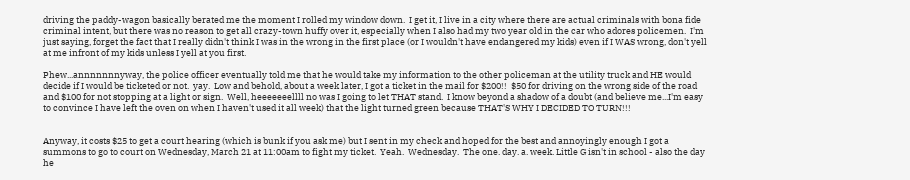driving the paddy-wagon basically berated me the moment I rolled my window down.  I get it, I live in a city where there are actual criminals with bona fide criminal intent, but there was no reason to get all crazy-town huffy over it, especially when I also had my two year old in the car who adores policemen.  I'm just saying, forget the fact that I really didn't think I was in the wrong in the first place (or I wouldn't have endangered my kids) even if I WAS wrong, don't yell at me infront of my kids unless I yell at you first.

Phew...annnnnnnyway, the police officer eventually told me that he would take my information to the other policeman at the utility truck and HE would decide if I would be ticketed or not.  yay.  Low and behold, about a week later, I got a ticket in the mail for $200!!  $50 for driving on the wrong side of the road and $100 for not stopping at a light or sign.  Well, heeeeeeellll no was I going to let THAT stand.  I know beyond a shadow of a doubt (and believe me...I'm easy to convince I have left the oven on when I haven't used it all week) that the light turned green because THAT'S WHY I DECIDED TO TURN!!!


Anyway, it costs $25 to get a court hearing (which is bunk if you ask me) but I sent in my check and hoped for the best and annoyingly enough I got a summons to go to court on Wednesday, March 21 at 11:00am to fight my ticket.  Yeah.  Wednesday.  The one. day. a. week. Little G isn't in school - also the day he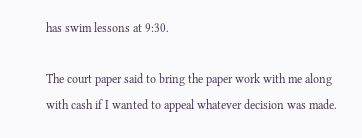has swim lessons at 9:30.

The court paper said to bring the paper work with me along with cash if I wanted to appeal whatever decision was made.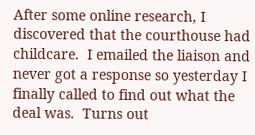After some online research, I discovered that the courthouse had childcare.  I emailed the liaison and never got a response so yesterday I finally called to find out what the deal was.  Turns out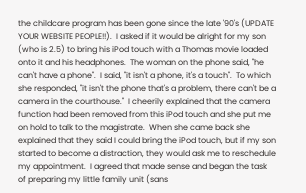the childcare program has been gone since the late '90's (UPDATE YOUR WEBSITE PEOPLE!!).  I asked if it would be alright for my son (who is 2.5) to bring his iPod touch with a Thomas movie loaded onto it and his headphones.  The woman on the phone said, "he can't have a phone".  I said, "it isn't a phone, it's a touch".  To which she responded, "it isn't the phone that's a problem, there can't be a camera in the courthouse."  I cheerily explained that the camera function had been removed from this iPod touch and she put me on hold to talk to the magistrate.  When she came back she explained that they said I could bring the iPod touch, but if my son started to become a distraction, they would ask me to reschedule my appointment.  I agreed that made sense and began the task of preparing my little family unit (sans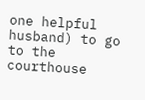one helpful husband) to go to the courthouse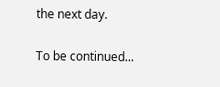the next day.

To be continued...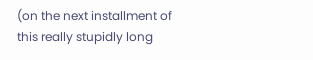(on the next installment of this really stupidly long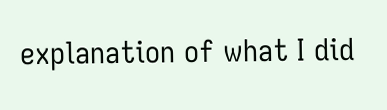explanation of what I did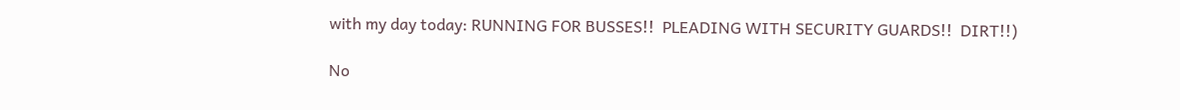with my day today: RUNNING FOR BUSSES!!  PLEADING WITH SECURITY GUARDS!!  DIRT!!)

No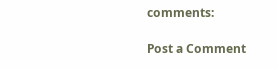comments:

Post a Comment